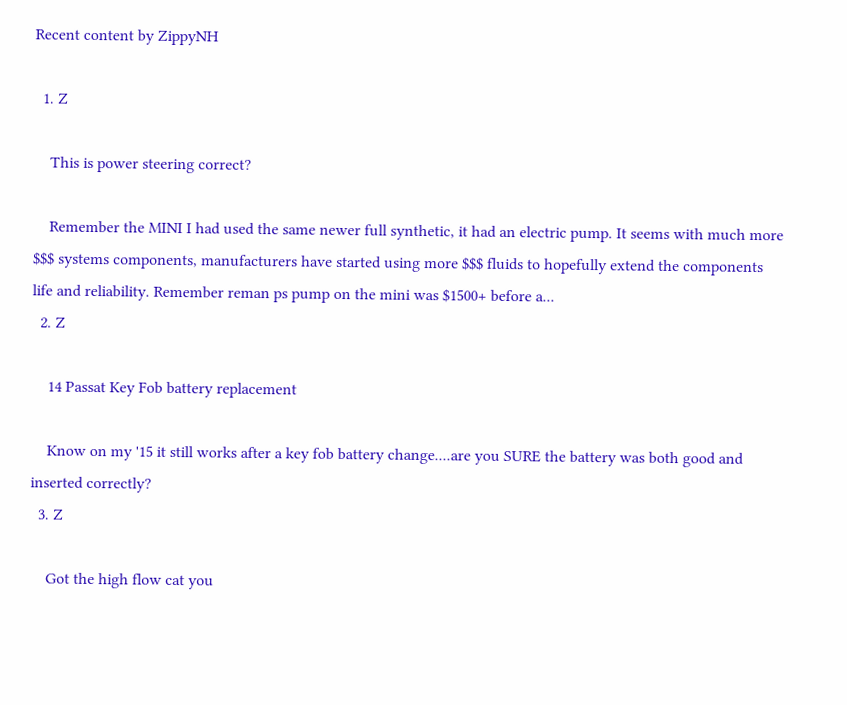Recent content by ZippyNH

  1. Z

    This is power steering correct?

    Remember the MINI I had used the same newer full synthetic, it had an electric pump. It seems with much more $$$ systems components, manufacturers have started using more $$$ fluids to hopefully extend the components life and reliability. Remember reman ps pump on the mini was $1500+ before a...
  2. Z

    14 Passat Key Fob battery replacement

    Know on my '15 it still works after a key fob battery change....are you SURE the battery was both good and inserted correctly?
  3. Z

    Got the high flow cat you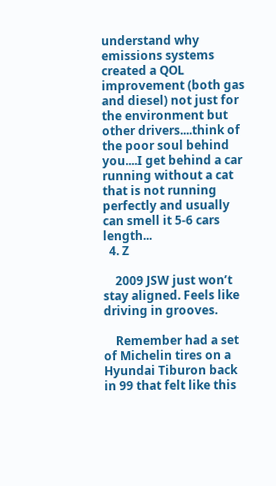understand why emissions systems created a QOL improvement (both gas and diesel) not just for the environment but other drivers....think of the poor soul behind you....I get behind a car running without a cat that is not running perfectly and usually can smell it 5-6 cars length...
  4. Z

    2009 JSW just won’t stay aligned. Feels like driving in grooves.

    Remember had a set of Michelin tires on a Hyundai Tiburon back in 99 that felt like this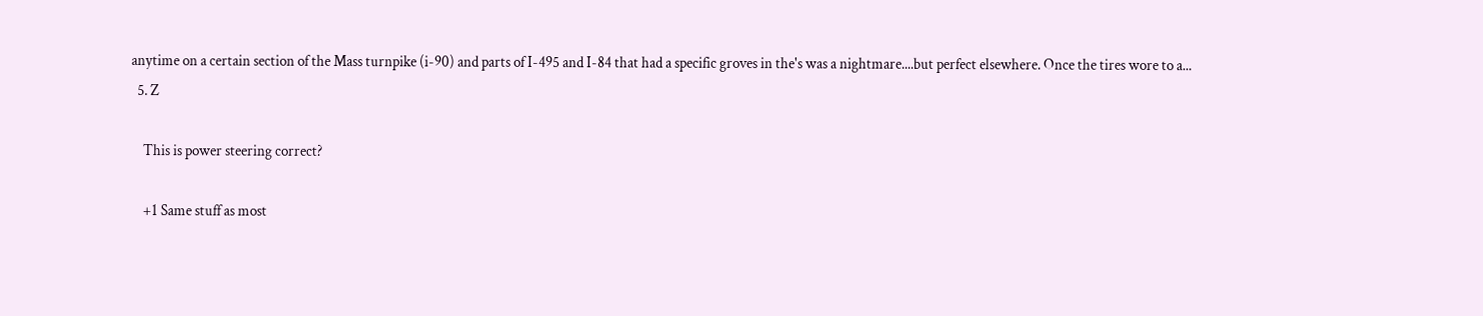anytime on a certain section of the Mass turnpike (i-90) and parts of I-495 and I-84 that had a specific groves in the's was a nightmare....but perfect elsewhere. Once the tires wore to a...
  5. Z

    This is power steering correct?

    +1 Same stuff as most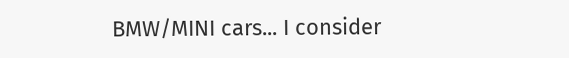BMW/MINI cars... I consider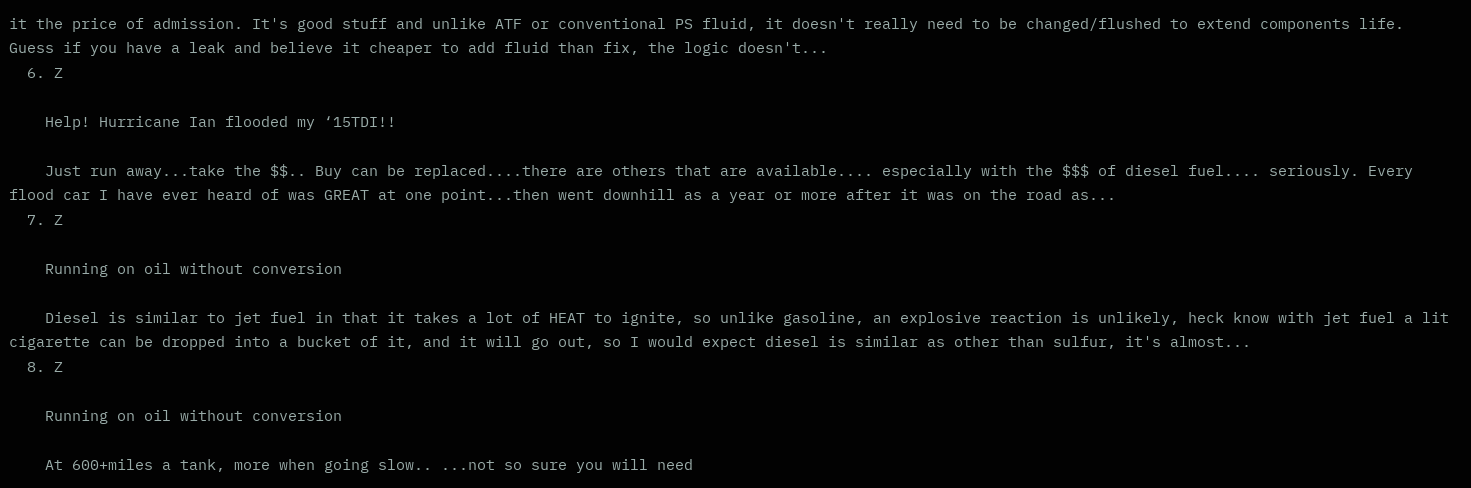it the price of admission. It's good stuff and unlike ATF or conventional PS fluid, it doesn't really need to be changed/flushed to extend components life. Guess if you have a leak and believe it cheaper to add fluid than fix, the logic doesn't...
  6. Z

    Help! Hurricane Ian flooded my ‘15TDI!!

    Just run away...take the $$.. Buy can be replaced....there are others that are available.... especially with the $$$ of diesel fuel.... seriously. Every flood car I have ever heard of was GREAT at one point...then went downhill as a year or more after it was on the road as...
  7. Z

    Running on oil without conversion

    Diesel is similar to jet fuel in that it takes a lot of HEAT to ignite, so unlike gasoline, an explosive reaction is unlikely, heck know with jet fuel a lit cigarette can be dropped into a bucket of it, and it will go out, so I would expect diesel is similar as other than sulfur, it's almost...
  8. Z

    Running on oil without conversion

    At 600+miles a tank, more when going slow.. ...not so sure you will need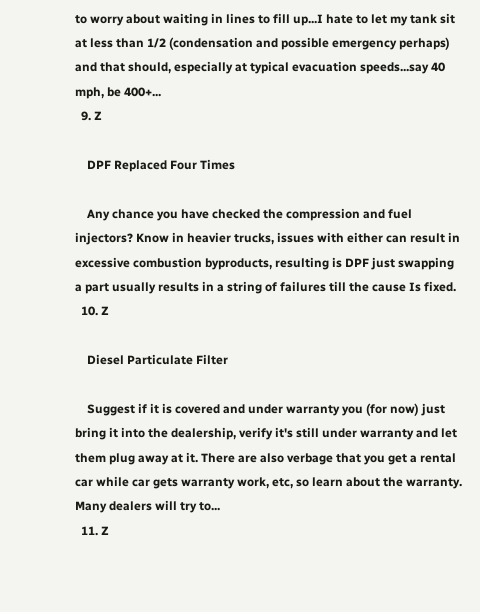to worry about waiting in lines to fill up...I hate to let my tank sit at less than 1/2 (condensation and possible emergency perhaps) and that should, especially at typical evacuation speeds...say 40 mph, be 400+...
  9. Z

    DPF Replaced Four Times

    Any chance you have checked the compression and fuel injectors? Know in heavier trucks, issues with either can result in excessive combustion byproducts, resulting is DPF just swapping a part usually results in a string of failures till the cause Is fixed.
  10. Z

    Diesel Particulate Filter

    Suggest if it is covered and under warranty you (for now) just bring it into the dealership, verify it's still under warranty and let them plug away at it. There are also verbage that you get a rental car while car gets warranty work, etc, so learn about the warranty. Many dealers will try to...
  11. Z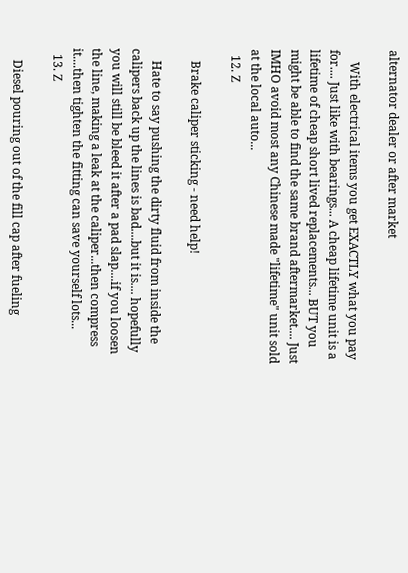alternator dealer or after market

    With electrical items you get EXACTLY what you pay for.... Just like with bearings... A cheap lifetime unit is a lifetime of cheap short lived replacements... BUT you might be able to find the same brand aftermarket.... Just IMHO avoid most any Chinese made "lifetime" unit sold at the local auto...
  12. Z

    Brake caliper sticking - need help!

    Hate to say pushing the dirty fluid from inside the calipers back up the lines is bad....but it is.... hopefully you will still be bleed it after a pad slap....if you loosen the line, making a leak at the caliper...then compress it....then tighten the fitting can save yourself lots...
  13. Z

    Diesel pouring out of the fill cap after fueling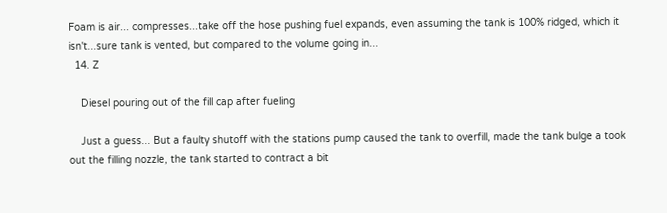Foam is air... compresses...take off the hose pushing fuel expands, even assuming the tank is 100% ridged, which it isn't...sure tank is vented, but compared to the volume going in...
  14. Z

    Diesel pouring out of the fill cap after fueling

    Just a guess... But a faulty shutoff with the stations pump caused the tank to overfill, made the tank bulge a took out the filling nozzle, the tank started to contract a bit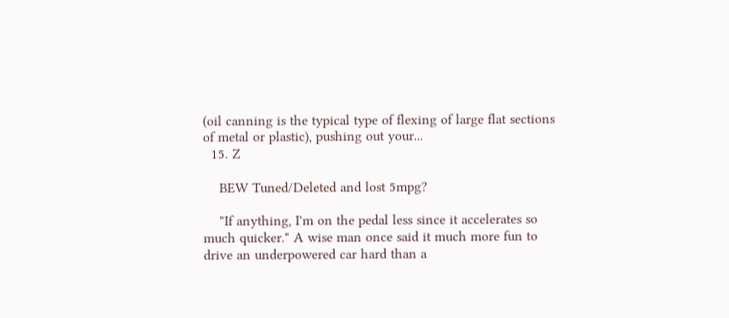(oil canning is the typical type of flexing of large flat sections of metal or plastic), pushing out your...
  15. Z

    BEW Tuned/Deleted and lost 5mpg?

    "If anything, I'm on the pedal less since it accelerates so much quicker." A wise man once said it much more fun to drive an underpowered car hard than a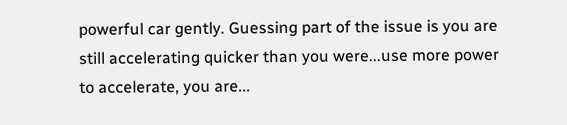powerful car gently. Guessing part of the issue is you are still accelerating quicker than you were...use more power to accelerate, you are...